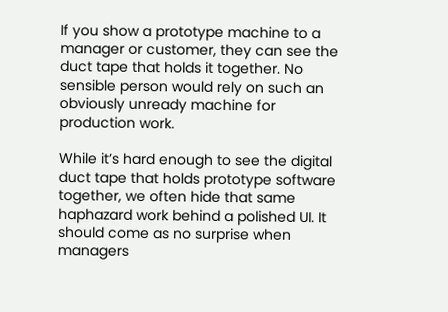If you show a prototype machine to a manager or customer, they can see the duct tape that holds it together. No sensible person would rely on such an obviously unready machine for production work.

While it’s hard enough to see the digital duct tape that holds prototype software together, we often hide that same haphazard work behind a polished UI. It should come as no surprise when managers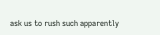ask us to rush such apparently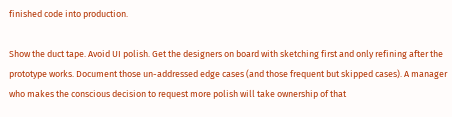finished code into production.

Show the duct tape. Avoid UI polish. Get the designers on board with sketching first and only refining after the prototype works. Document those un-addressed edge cases (and those frequent but skipped cases). A manager who makes the conscious decision to request more polish will take ownership of that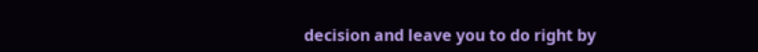decision and leave you to do right by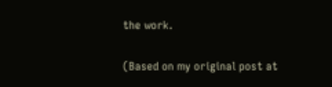the work.

(Based on my original post at